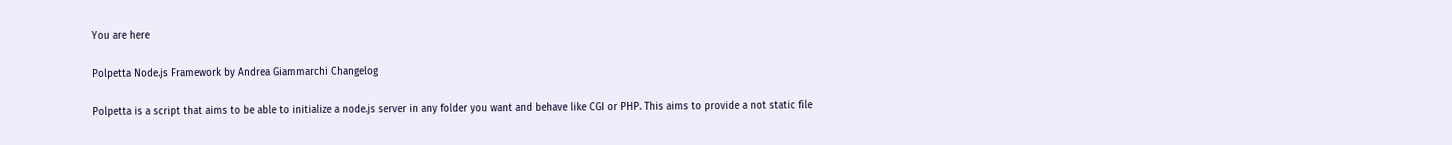You are here

Polpetta Node.js Framework by Andrea Giammarchi Changelog

Polpetta is a script that aims to be able to initialize a node.js server in any folder you want and behave like CGI or PHP. This aims to provide a not static file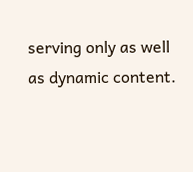serving only as well as dynamic content.